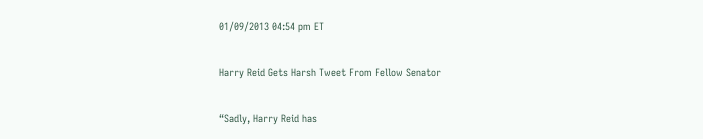01/09/2013 04:54 pm ET

Harry Reid Gets Harsh Tweet From Fellow Senator

“Sadly, Harry Reid has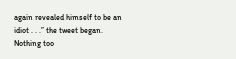again revealed himself to be an idiot . . .” the tweet began. Nothing too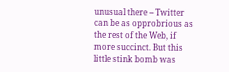unusual there -- Twitter can be as opprobrious as the rest of the Web, if more succinct. But this little stink bomb was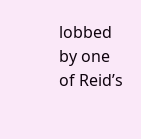lobbed by one of Reid’s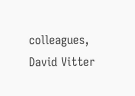colleagues, David Vitter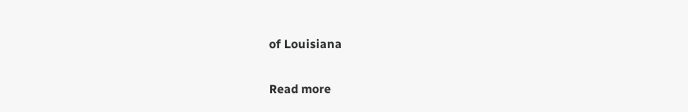of Louisiana

Read more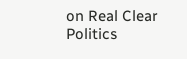on Real Clear Politics